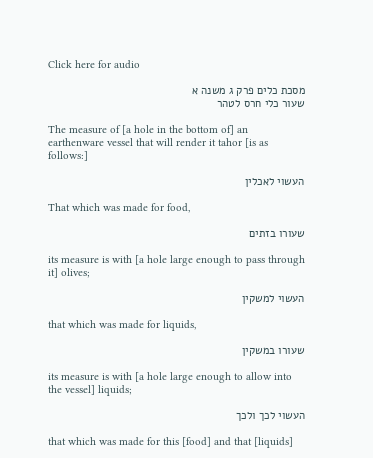Click here for audio

מסכת כלים פרק ג משנה א
שעור כלי חרס לטהר

The measure of [a hole in the bottom of] an earthenware vessel that will render it tahor [is as follows:]

העשוי לאכלין

That which was made for food,

שעורו בזתים

its measure is with [a hole large enough to pass through it] olives;

העשוי למשקין

that which was made for liquids,

שעורו במשקין

its measure is with [a hole large enough to allow into the vessel] liquids;

העשוי לכך ולכך

that which was made for this [food] and that [liquids]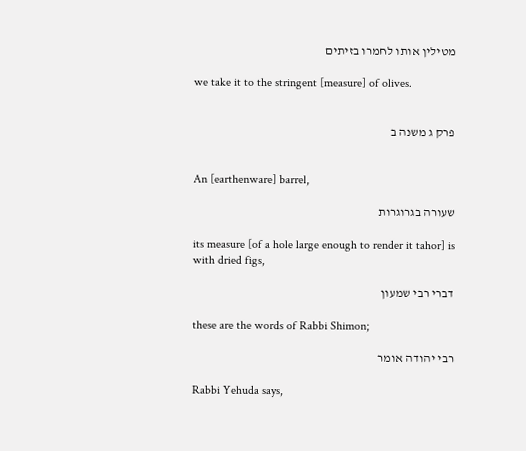מטילין אותו לחמרו בזיתים

we take it to the stringent [measure] of olives.


פרק ג משנה ב


An [earthenware] barrel,

שעורה בגרוגרות

its measure [of a hole large enough to render it tahor] is with dried figs,

דברי רבי שמעון

these are the words of Rabbi Shimon;

רבי יהודה אומר

Rabbi Yehuda says,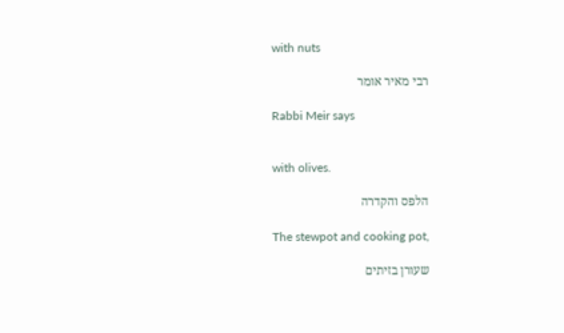with nuts

רבי מאיר אומר

Rabbi Meir says


with olives.

הלפס והקדרה

The stewpot and cooking pot,

שעורן בזיתים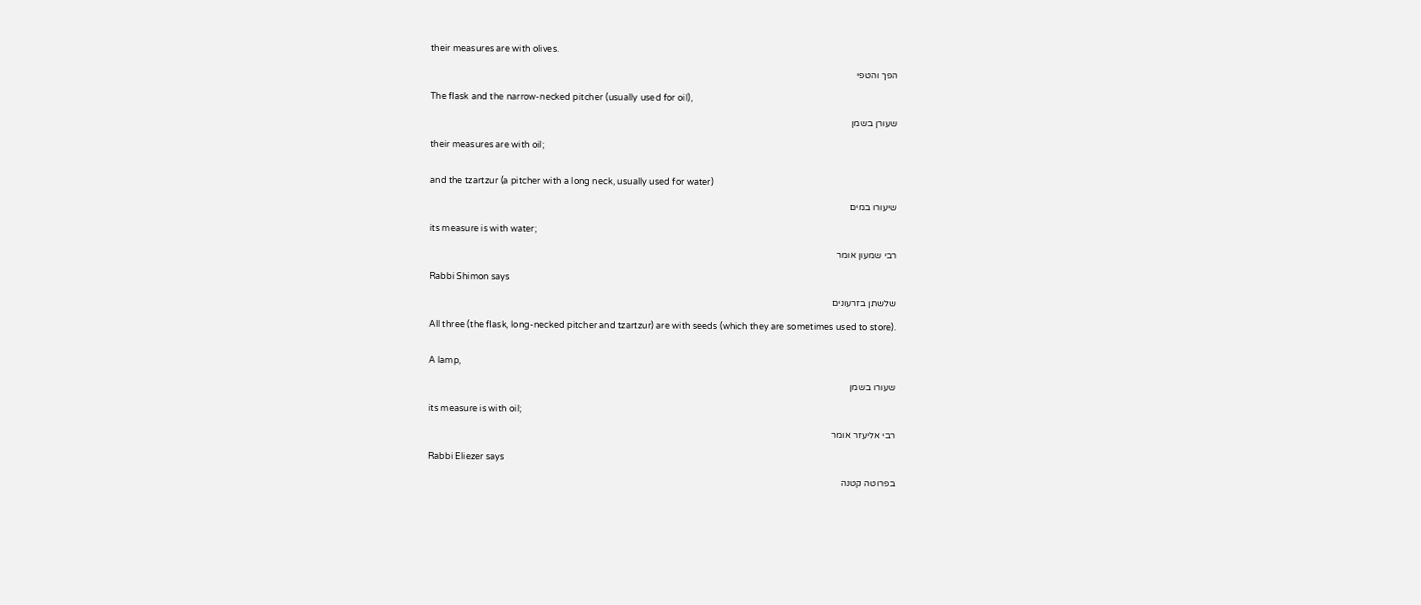their measures are with olives.

הפך והטפי

The flask and the narrow-necked pitcher (usually used for oil),

שעורן בשמן

their measures are with oil;


and the tzartzur (a pitcher with a long neck, usually used for water)

שיעורו במים

its measure is with water;

רבי שמעון אומר

Rabbi Shimon says

שלשתן בזרעונים

All three (the flask, long-necked pitcher and tzartzur) are with seeds (which they are sometimes used to store).


A lamp,

שעורו בשמן

its measure is with oil;

רבי אליעזר אומר

Rabbi Eliezer says

בפרוטה קטנה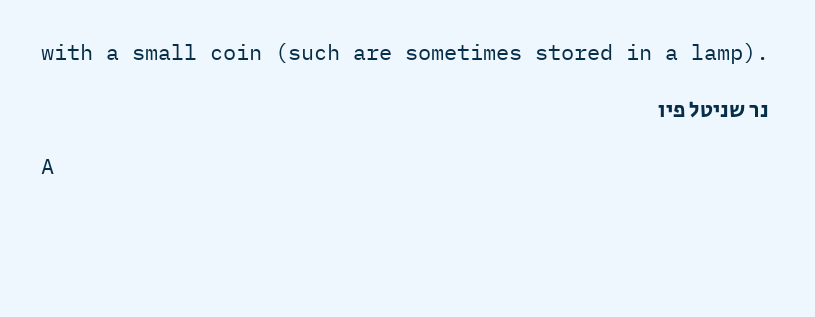with a small coin (such are sometimes stored in a lamp).

נר שניטל פיו

A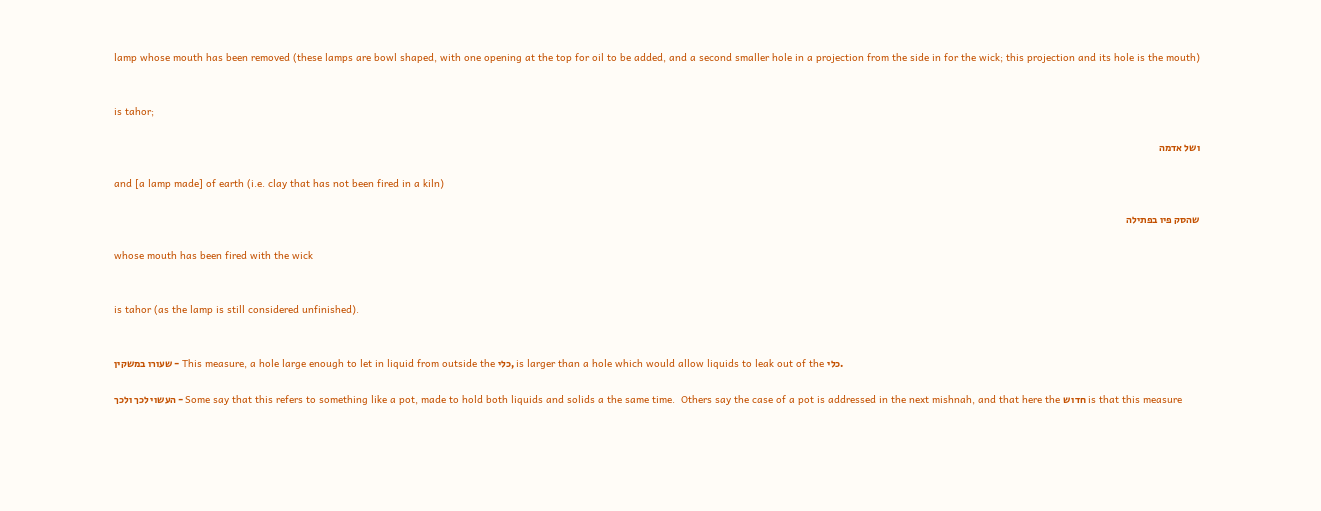lamp whose mouth has been removed (these lamps are bowl shaped, with one opening at the top for oil to be added, and a second smaller hole in a projection from the side in for the wick; this projection and its hole is the mouth)


is tahor;

ושל אדמה

and [a lamp made] of earth (i.e. clay that has not been fired in a kiln)

שהסק פיו בפתילה

whose mouth has been fired with the wick


is tahor (as the lamp is still considered unfinished).


שעורו במשקין - This measure, a hole large enough to let in liquid from outside the כלי, is larger than a hole which would allow liquids to leak out of the כלי.

העשוי לכך ולכך - Some say that this refers to something like a pot, made to hold both liquids and solids a the same time.  Others say the case of a pot is addressed in the next mishnah, and that here the חדוש is that this measure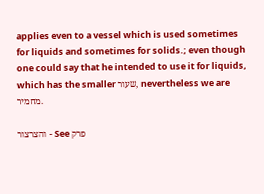applies even to a vessel which is used sometimes for liquids and sometimes for solids.; even though one could say that he intended to use it for liquids, which has the smaller שעור, nevertheless we are מחמיר.

והצרצור - See פרק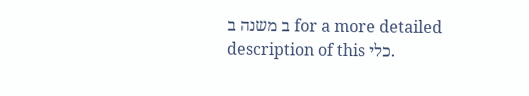ב משנה ב for a more detailed description of this כלי.